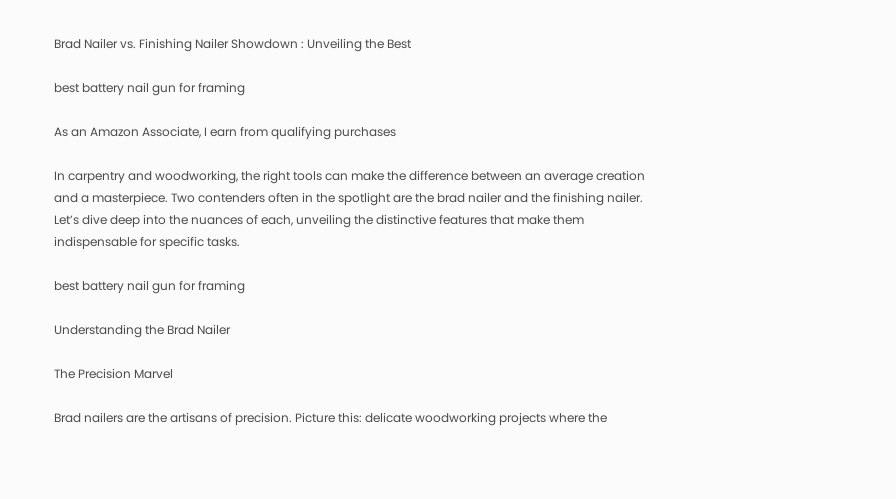Brad Nailer vs. Finishing Nailer Showdown : Unveiling the Best

best battery nail gun for framing

As an Amazon Associate, I earn from qualifying purchases

In carpentry and woodworking, the right tools can make the difference between an average creation and a masterpiece. Two contenders often in the spotlight are the brad nailer and the finishing nailer. Let’s dive deep into the nuances of each, unveiling the distinctive features that make them indispensable for specific tasks.

best battery nail gun for framing

Understanding the Brad Nailer

The Precision Marvel

Brad nailers are the artisans of precision. Picture this: delicate woodworking projects where the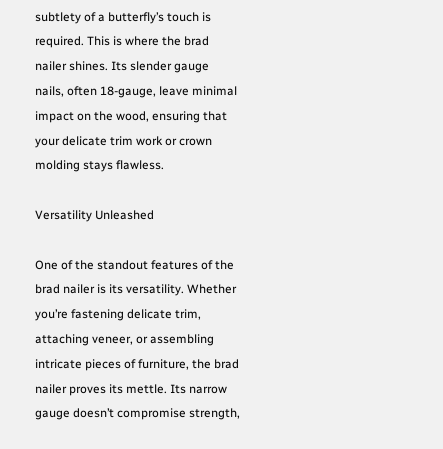subtlety of a butterfly’s touch is required. This is where the brad nailer shines. Its slender gauge nails, often 18-gauge, leave minimal impact on the wood, ensuring that your delicate trim work or crown molding stays flawless.

Versatility Unleashed

One of the standout features of the brad nailer is its versatility. Whether you’re fastening delicate trim, attaching veneer, or assembling intricate pieces of furniture, the brad nailer proves its mettle. Its narrow gauge doesn’t compromise strength,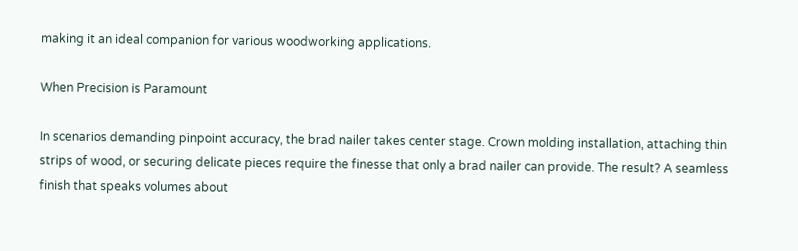making it an ideal companion for various woodworking applications.

When Precision is Paramount

In scenarios demanding pinpoint accuracy, the brad nailer takes center stage. Crown molding installation, attaching thin strips of wood, or securing delicate pieces require the finesse that only a brad nailer can provide. The result? A seamless finish that speaks volumes about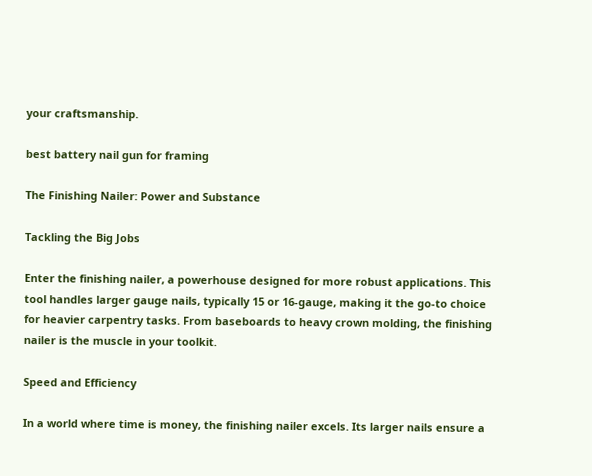your craftsmanship.

best battery nail gun for framing

The Finishing Nailer: Power and Substance

Tackling the Big Jobs

Enter the finishing nailer, a powerhouse designed for more robust applications. This tool handles larger gauge nails, typically 15 or 16-gauge, making it the go-to choice for heavier carpentry tasks. From baseboards to heavy crown molding, the finishing nailer is the muscle in your toolkit.

Speed and Efficiency

In a world where time is money, the finishing nailer excels. Its larger nails ensure a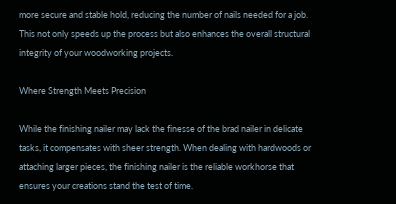more secure and stable hold, reducing the number of nails needed for a job. This not only speeds up the process but also enhances the overall structural integrity of your woodworking projects.

Where Strength Meets Precision

While the finishing nailer may lack the finesse of the brad nailer in delicate tasks, it compensates with sheer strength. When dealing with hardwoods or attaching larger pieces, the finishing nailer is the reliable workhorse that ensures your creations stand the test of time.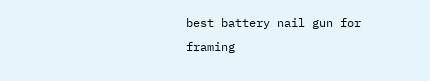best battery nail gun for framing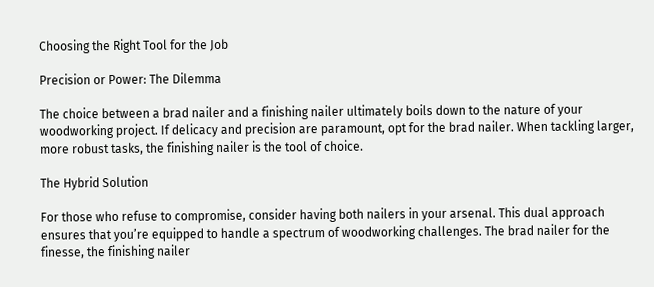Choosing the Right Tool for the Job

Precision or Power: The Dilemma

The choice between a brad nailer and a finishing nailer ultimately boils down to the nature of your woodworking project. If delicacy and precision are paramount, opt for the brad nailer. When tackling larger, more robust tasks, the finishing nailer is the tool of choice.

The Hybrid Solution

For those who refuse to compromise, consider having both nailers in your arsenal. This dual approach ensures that you’re equipped to handle a spectrum of woodworking challenges. The brad nailer for the finesse, the finishing nailer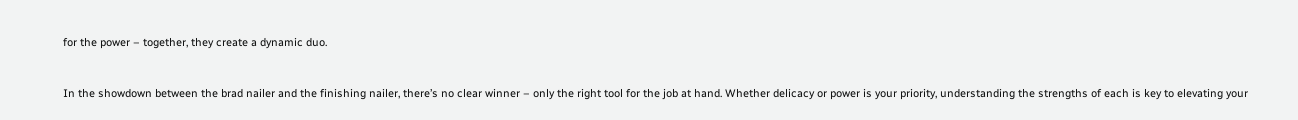for the power – together, they create a dynamic duo.


In the showdown between the brad nailer and the finishing nailer, there’s no clear winner – only the right tool for the job at hand. Whether delicacy or power is your priority, understanding the strengths of each is key to elevating your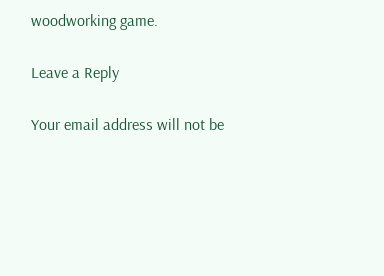woodworking game.

Leave a Reply

Your email address will not be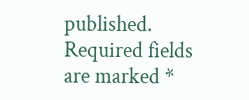published. Required fields are marked *